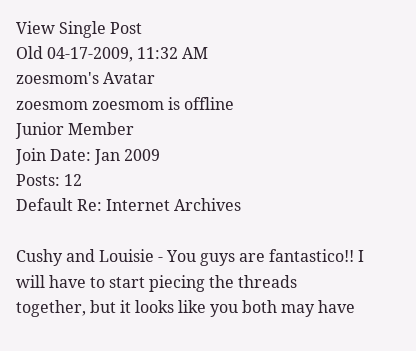View Single Post
Old 04-17-2009, 11:32 AM
zoesmom's Avatar
zoesmom zoesmom is offline
Junior Member
Join Date: Jan 2009
Posts: 12
Default Re: Internet Archives

Cushy and Louisie - You guys are fantastico!! I will have to start piecing the threads together, but it looks like you both may have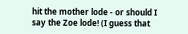hit the mother lode - or should I say the Zoe lode! (I guess that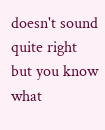doesn't sound quite right but you know what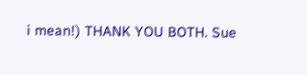i mean!) THANK YOU BOTH. Sue